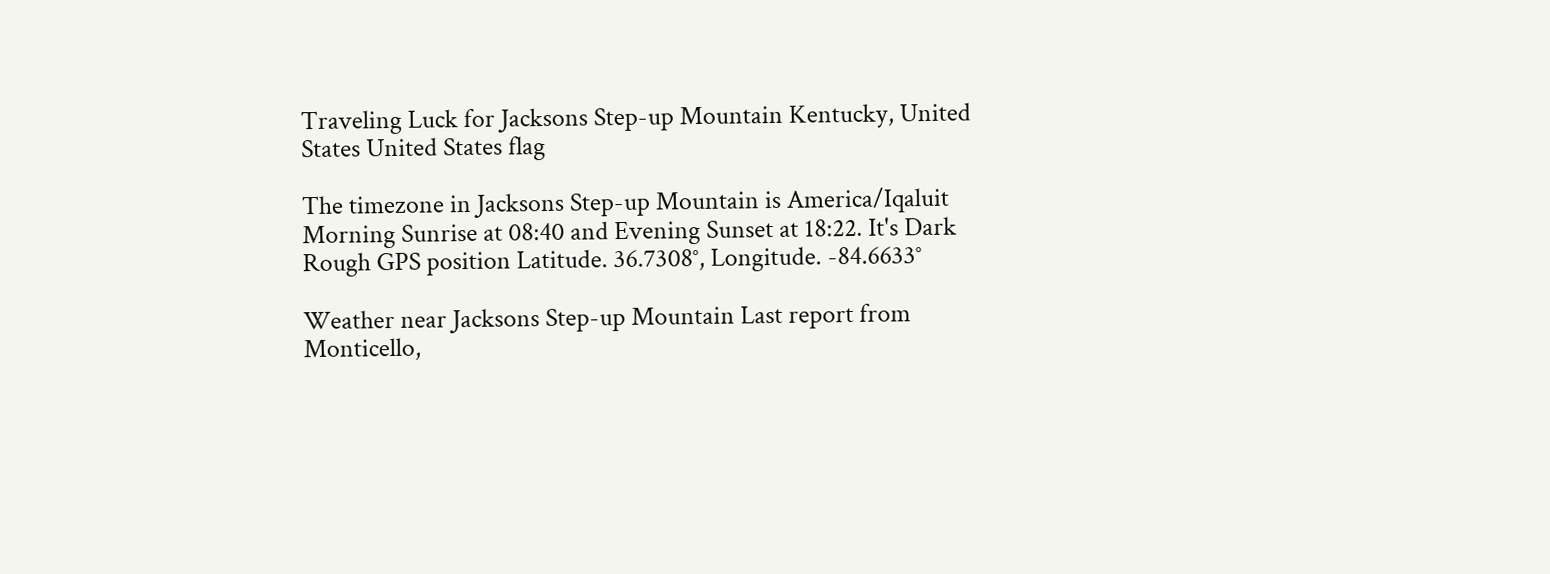Traveling Luck for Jacksons Step-up Mountain Kentucky, United States United States flag

The timezone in Jacksons Step-up Mountain is America/Iqaluit
Morning Sunrise at 08:40 and Evening Sunset at 18:22. It's Dark
Rough GPS position Latitude. 36.7308°, Longitude. -84.6633°

Weather near Jacksons Step-up Mountain Last report from Monticello,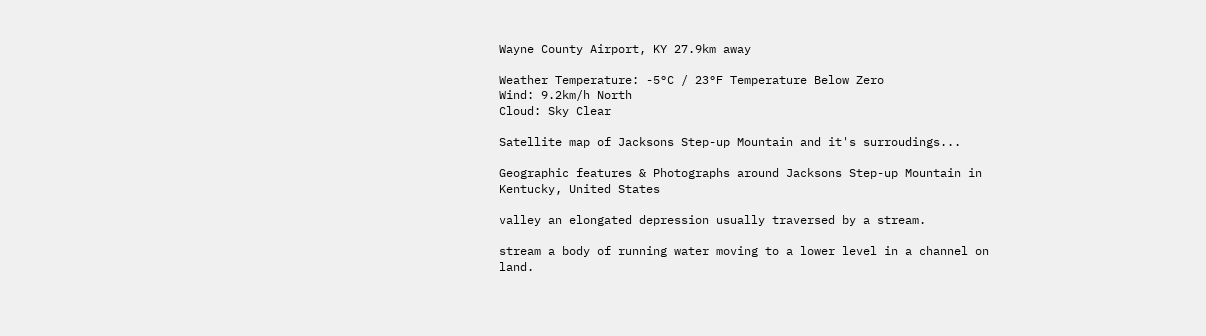Wayne County Airport, KY 27.9km away

Weather Temperature: -5°C / 23°F Temperature Below Zero
Wind: 9.2km/h North
Cloud: Sky Clear

Satellite map of Jacksons Step-up Mountain and it's surroudings...

Geographic features & Photographs around Jacksons Step-up Mountain in Kentucky, United States

valley an elongated depression usually traversed by a stream.

stream a body of running water moving to a lower level in a channel on land.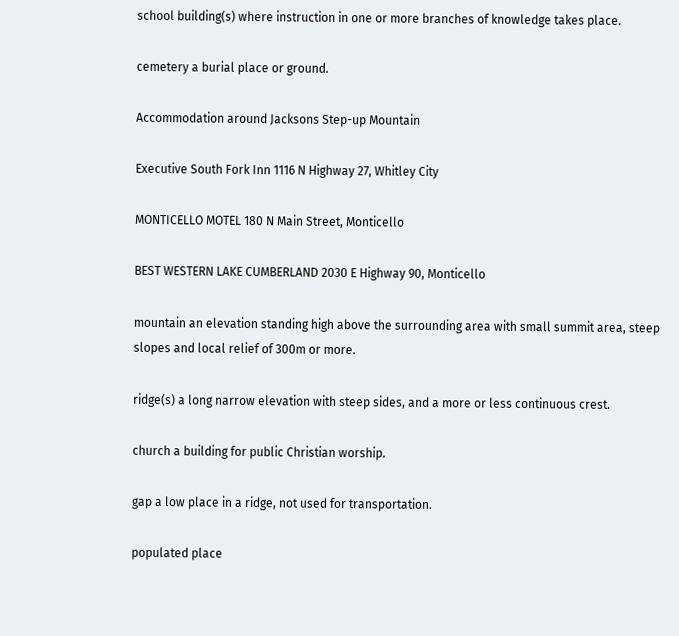school building(s) where instruction in one or more branches of knowledge takes place.

cemetery a burial place or ground.

Accommodation around Jacksons Step-up Mountain

Executive South Fork Inn 1116 N Highway 27, Whitley City

MONTICELLO MOTEL 180 N Main Street, Monticello

BEST WESTERN LAKE CUMBERLAND 2030 E Highway 90, Monticello

mountain an elevation standing high above the surrounding area with small summit area, steep slopes and local relief of 300m or more.

ridge(s) a long narrow elevation with steep sides, and a more or less continuous crest.

church a building for public Christian worship.

gap a low place in a ridge, not used for transportation.

populated place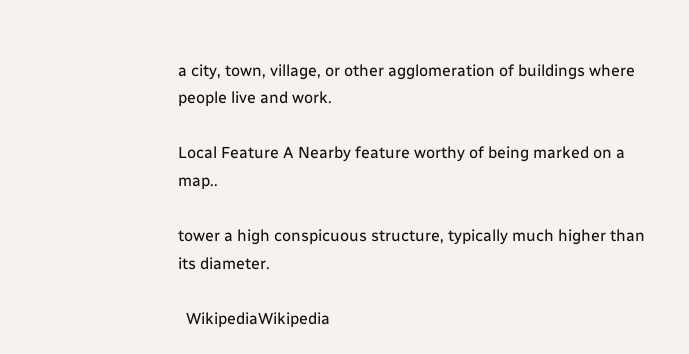a city, town, village, or other agglomeration of buildings where people live and work.

Local Feature A Nearby feature worthy of being marked on a map..

tower a high conspicuous structure, typically much higher than its diameter.

  WikipediaWikipedia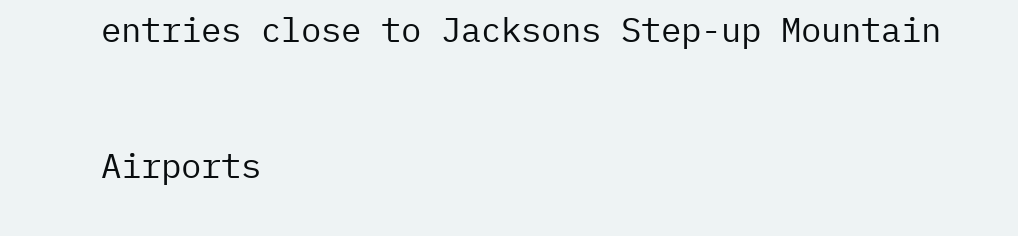entries close to Jacksons Step-up Mountain

Airports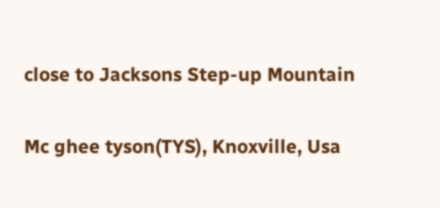close to Jacksons Step-up Mountain

Mc ghee tyson(TYS), Knoxville, Usa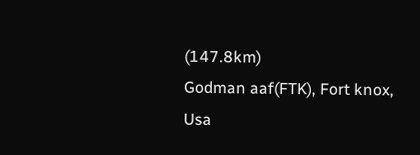(147.8km)
Godman aaf(FTK), Fort knox, Usa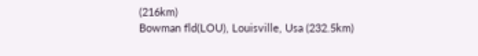(216km)
Bowman fld(LOU), Louisville, Usa (232.5km)